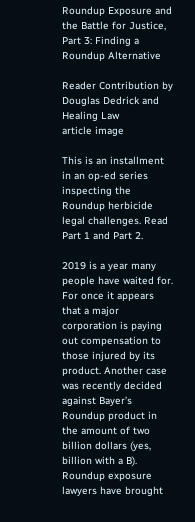Roundup Exposure and the Battle for Justice, Part 3: Finding a Roundup Alternative

Reader Contribution by Douglas Dedrick and Healing Law
article image

This is an installment in an op-ed series inspecting the Roundup herbicide legal challenges. Read Part 1 and Part 2.

2019 is a year many people have waited for. For once it appears that a major corporation is paying out compensation to those injured by its product. Another case was recently decided against Bayer’s Roundup product in the amount of two billion dollars (yes, billion with a B). Roundup exposure lawyers have brought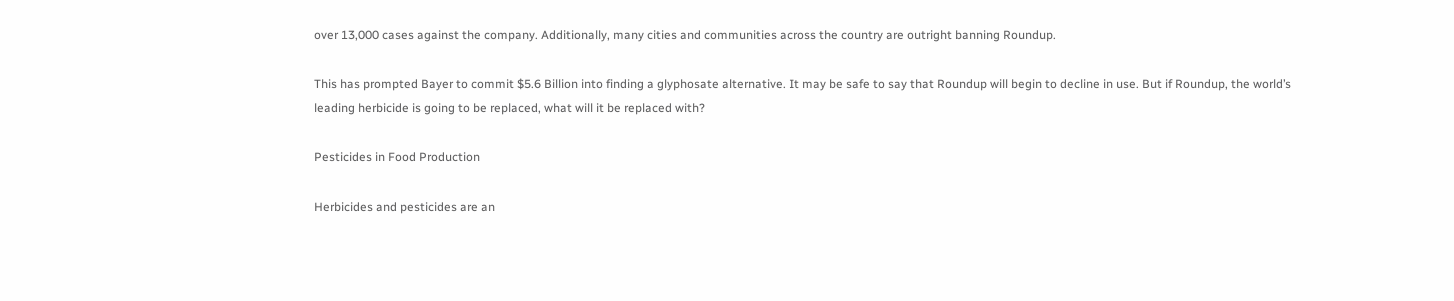over 13,000 cases against the company. Additionally, many cities and communities across the country are outright banning Roundup.

This has prompted Bayer to commit $5.6 Billion into finding a glyphosate alternative. It may be safe to say that Roundup will begin to decline in use. But if Roundup, the world’s leading herbicide is going to be replaced, what will it be replaced with?

Pesticides in Food Production

Herbicides and pesticides are an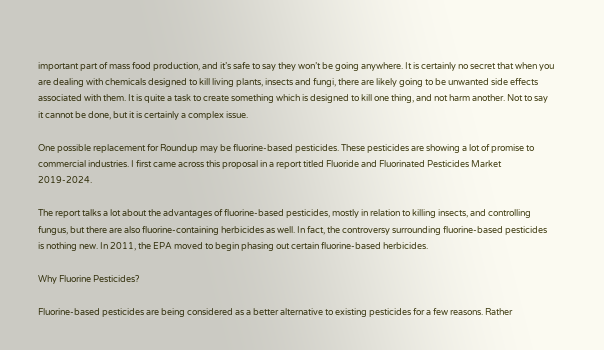important part of mass food production, and it’s safe to say they won’t be going anywhere. It is certainly no secret that when you are dealing with chemicals designed to kill living plants, insects and fungi, there are likely going to be unwanted side effects associated with them. It is quite a task to create something which is designed to kill one thing, and not harm another. Not to say it cannot be done, but it is certainly a complex issue.

One possible replacement for Roundup may be fluorine-based pesticides. These pesticides are showing a lot of promise to commercial industries. I first came across this proposal in a report titled Fluoride and Fluorinated Pesticides Market 2019-2024.

The report talks a lot about the advantages of fluorine-based pesticides, mostly in relation to killing insects, and controlling fungus, but there are also fluorine-containing herbicides as well. In fact, the controversy surrounding fluorine-based pesticides is nothing new. In 2011, the EPA moved to begin phasing out certain fluorine-based herbicides.

Why Fluorine Pesticides?

Fluorine-based pesticides are being considered as a better alternative to existing pesticides for a few reasons. Rather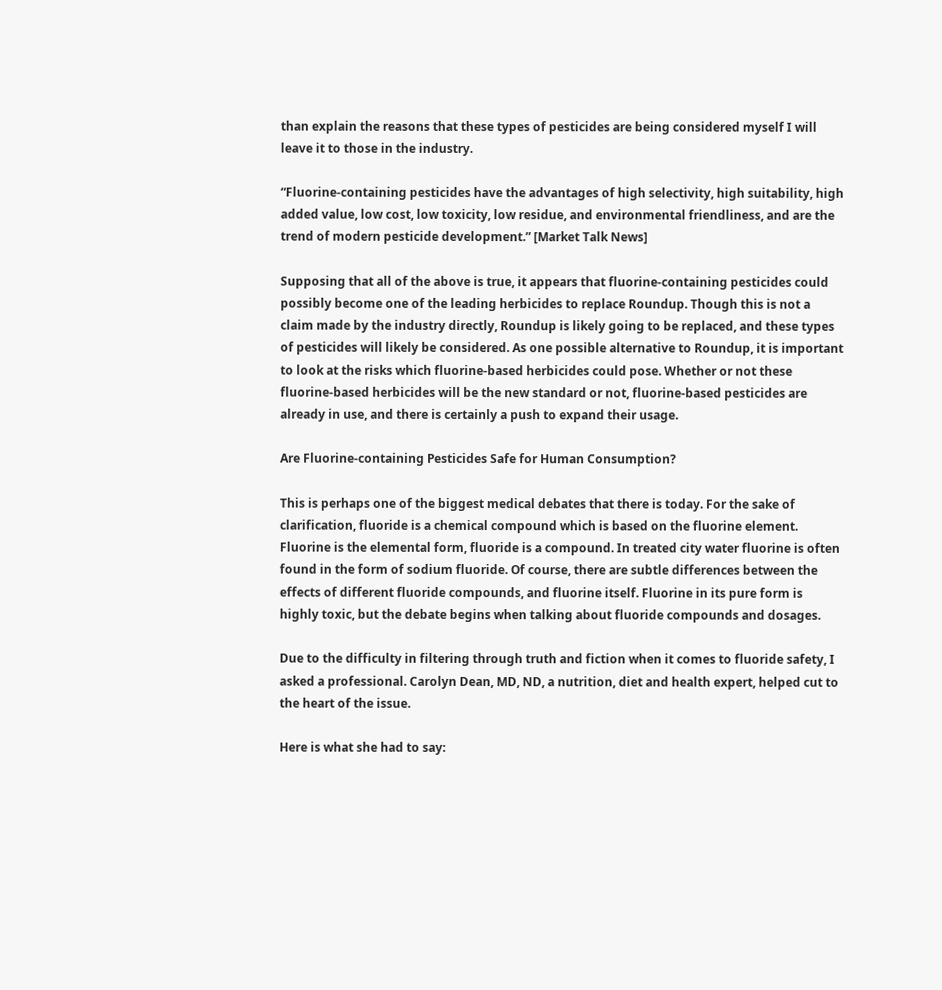than explain the reasons that these types of pesticides are being considered myself I will leave it to those in the industry.

“Fluorine-containing pesticides have the advantages of high selectivity, high suitability, high added value, low cost, low toxicity, low residue, and environmental friendliness, and are the trend of modern pesticide development.” [Market Talk News]

Supposing that all of the above is true, it appears that fluorine-containing pesticides could possibly become one of the leading herbicides to replace Roundup. Though this is not a claim made by the industry directly, Roundup is likely going to be replaced, and these types of pesticides will likely be considered. As one possible alternative to Roundup, it is important to look at the risks which fluorine-based herbicides could pose. Whether or not these fluorine-based herbicides will be the new standard or not, fluorine-based pesticides are already in use, and there is certainly a push to expand their usage.

Are Fluorine-containing Pesticides Safe for Human Consumption?

This is perhaps one of the biggest medical debates that there is today. For the sake of clarification, fluoride is a chemical compound which is based on the fluorine element. Fluorine is the elemental form, fluoride is a compound. In treated city water fluorine is often found in the form of sodium fluoride. Of course, there are subtle differences between the effects of different fluoride compounds, and fluorine itself. Fluorine in its pure form is highly toxic, but the debate begins when talking about fluoride compounds and dosages.

Due to the difficulty in filtering through truth and fiction when it comes to fluoride safety, I asked a professional. Carolyn Dean, MD, ND, a nutrition, diet and health expert, helped cut to the heart of the issue.

Here is what she had to say: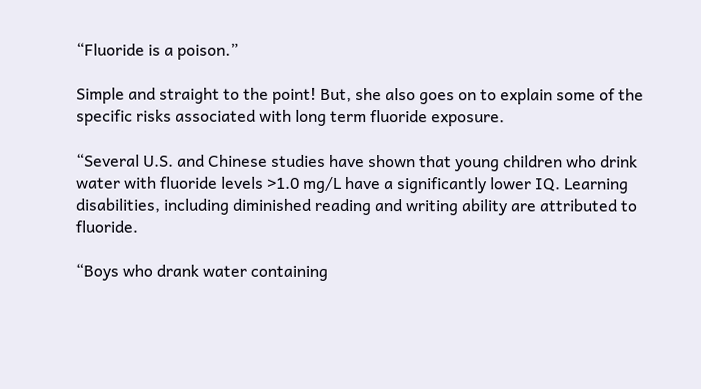“Fluoride is a poison.”

Simple and straight to the point! But, she also goes on to explain some of the specific risks associated with long term fluoride exposure.

“Several U.S. and Chinese studies have shown that young children who drink water with fluoride levels >1.0 mg/L have a significantly lower IQ. Learning disabilities, including diminished reading and writing ability are attributed to fluoride.

“Boys who drank water containing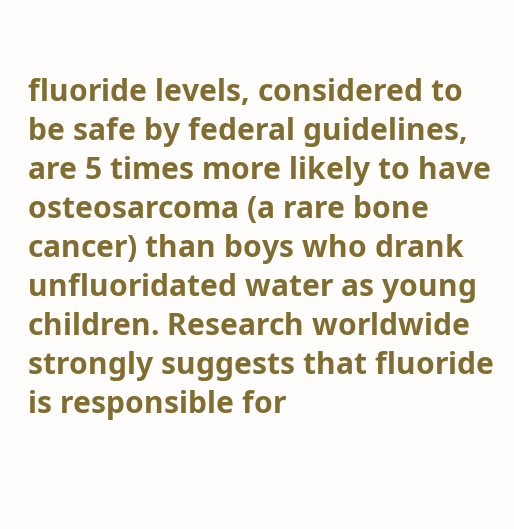fluoride levels, considered to be safe by federal guidelines, are 5 times more likely to have osteosarcoma (a rare bone cancer) than boys who drank unfluoridated water as young children. Research worldwide strongly suggests that fluoride is responsible for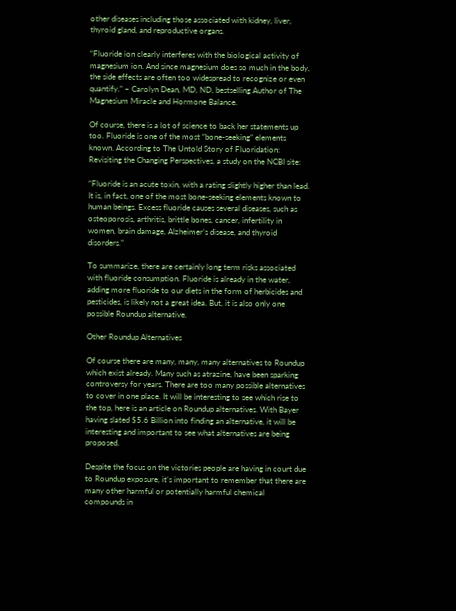other diseases including those associated with kidney, liver, thyroid gland, and reproductive organs.

“Fluoride ion clearly interferes with the biological activity of magnesium ion. And since magnesium does so much in the body, the side effects are often too widespread to recognize or even quantify.” – Carolyn Dean, MD, ND, bestselling Author of The Magnesium Miracle and Hormone Balance.

Of course, there is a lot of science to back her statements up too. Fluoride is one of the most “bone-seeking” elements known. According to The Untold Story of Fluoridation: Revisiting the Changing Perspectives, a study on the NCBI site:

“Fluoride is an acute toxin, with a rating slightly higher than lead. It is, in fact, one of the most bone-seeking elements known to human beings. Excess fluoride causes several diseases, such as osteoporosis, arthritis, brittle bones, cancer, infertility in women, brain damage, Alzheimer’s disease, and thyroid disorders.”

To summarize, there are certainly long term risks associated with fluoride consumption. Fluoride is already in the water, adding more fluoride to our diets in the form of herbicides and pesticides, is likely not a great idea. But, it is also only one possible Roundup alternative.

Other Roundup Alternatives

Of course there are many, many, many alternatives to Roundup which exist already. Many such as atrazine, have been sparking controversy for years. There are too many possible alternatives to cover in one place. It will be interesting to see which rise to the top, here is an article on Roundup alternatives. With Bayer having slated $5.6 Billion into finding an alternative, it will be interesting and important to see what alternatives are being proposed.

Despite the focus on the victories people are having in court due to Roundup exposure, it’s important to remember that there are many other harmful or potentially harmful chemical compounds in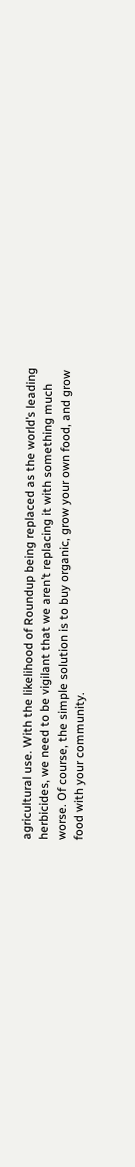agricultural use. With the likelihood of Roundup being replaced as the world’s leading herbicides, we need to be vigilant that we aren’t replacing it with something much worse. Of course, the simple solution is to buy organic, grow your own food, and grow food with your community.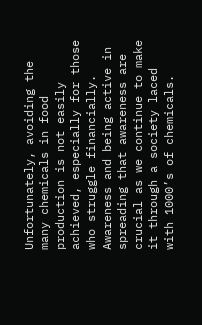Unfortunately, avoiding the many chemicals in food production is not easily achieved, especially for those who struggle financially. Awareness and being active in spreading that awareness are crucial as we continue to make it through a society laced with 1000’s of chemicals.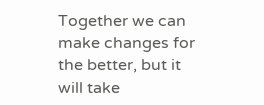Together we can make changes for the better, but it will take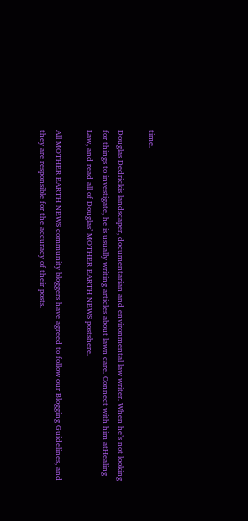time.

Douglas Dedrickis landscaper, documentarian and environmental law writer. When he’s not looking for things to investigate, he is usually writing articles about lawn care. Connect with him atHealing Law, and read all of Douglas’ MOTHER EARTH NEWS postshere.

All MOTHER EARTH NEWS community bloggers have agreed to follow our Blogging Guidelines, and they are responsible for the accuracy of their posts.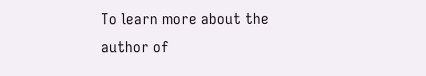To learn more about the author of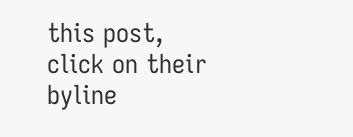this post, click on their byline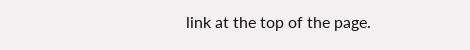link at the top of the page.